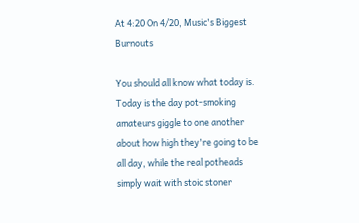At 4:20 On 4/20, Music's Biggest Burnouts

You should all know what today is. Today is the day pot-smoking amateurs giggle to one another about how high they're going to be all day, while the real potheads simply wait with stoic stoner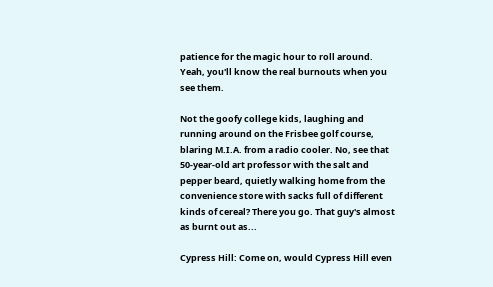patience for the magic hour to roll around. Yeah, you'll know the real burnouts when you see them.

Not the goofy college kids, laughing and running around on the Frisbee golf course, blaring M.I.A. from a radio cooler. No, see that 50-year-old art professor with the salt and pepper beard, quietly walking home from the convenience store with sacks full of different kinds of cereal? There you go. That guy's almost as burnt out as...

Cypress Hill: Come on, would Cypress Hill even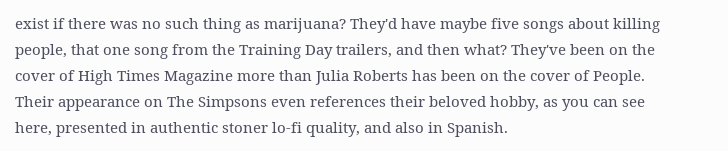exist if there was no such thing as marijuana? They'd have maybe five songs about killing people, that one song from the Training Day trailers, and then what? They've been on the cover of High Times Magazine more than Julia Roberts has been on the cover of People. Their appearance on The Simpsons even references their beloved hobby, as you can see here, presented in authentic stoner lo-fi quality, and also in Spanish.